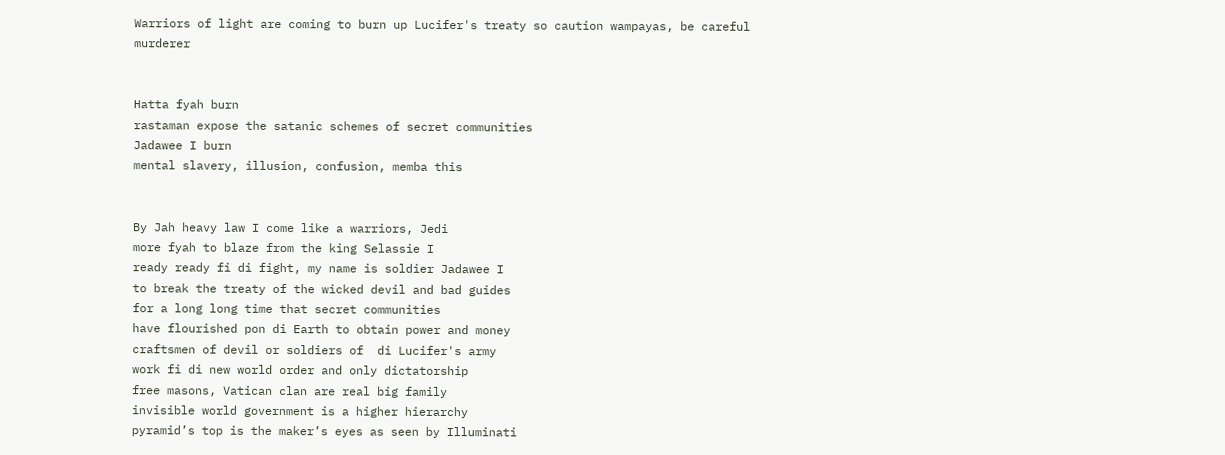Warriors of light are coming to burn up Lucifer's treaty so caution wampayas, be careful murderer


Hatta fyah burn
rastaman expose the satanic schemes of secret communities
Jadawee I burn
mental slavery, illusion, confusion, memba this


By Jah heavy law I come like a warriors, Jedi
more fyah to blaze from the king Selassie I
ready ready fi di fight, my name is soldier Jadawee I
to break the treaty of the wicked devil and bad guides
for a long long time that secret communities
have flourished pon di Earth to obtain power and money
craftsmen of devil or soldiers of  di Lucifer's army
work fi di new world order and only dictatorship
free masons, Vatican clan are real big family
invisible world government is a higher hierarchy
pyramid’s top is the maker’s eyes as seen by Illuminati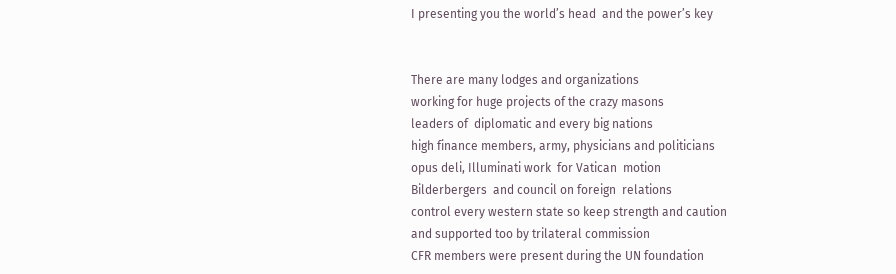I presenting you the world’s head  and the power’s key


There are many lodges and organizations
working for huge projects of the crazy masons
leaders of  diplomatic and every big nations
high finance members, army, physicians and politicians
opus deli, Illuminati work  for Vatican  motion
Bilderbergers  and council on foreign  relations
control every western state so keep strength and caution
and supported too by trilateral commission
CFR members were present during the UN foundation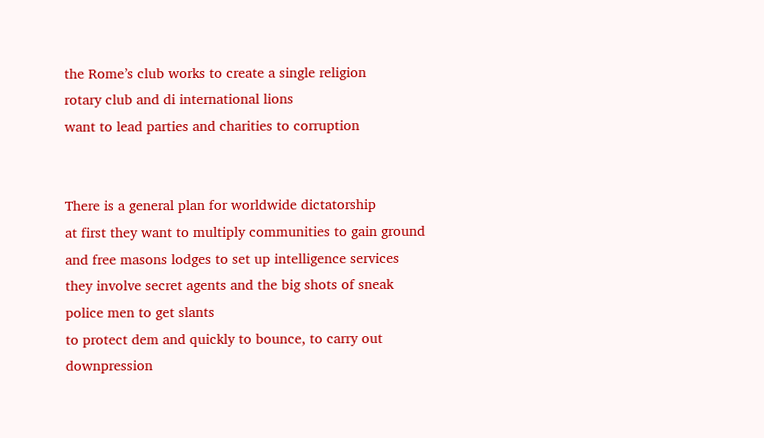the Rome’s club works to create a single religion
rotary club and di international lions
want to lead parties and charities to corruption


There is a general plan for worldwide dictatorship
at first they want to multiply communities to gain ground
and free masons lodges to set up intelligence services
they involve secret agents and the big shots of sneak police men to get slants
to protect dem and quickly to bounce, to carry out downpression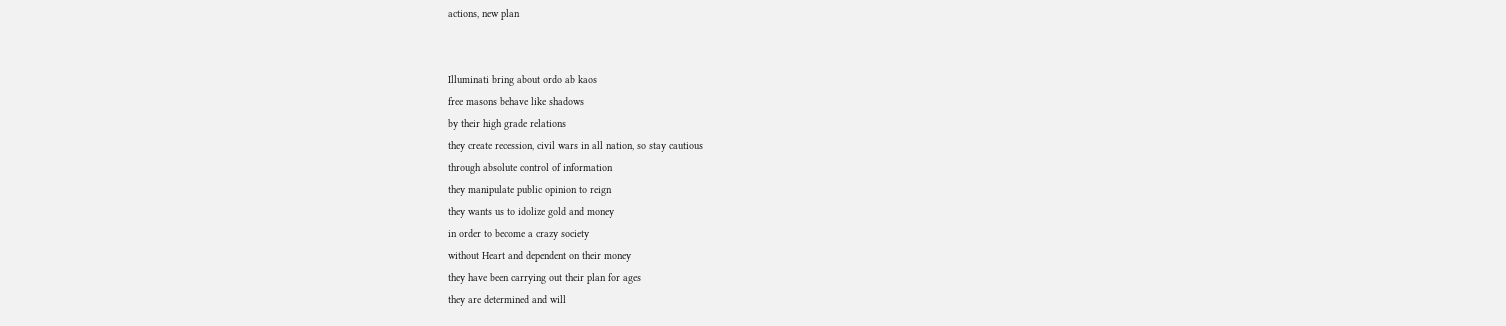actions, new plan


Illuminati bring about ordo ab kaos
free masons behave like shadows
by their high grade relations
they create recession, civil wars in all nation, so stay cautious
through absolute control of information
they manipulate public opinion to reign
they wants us to idolize gold and money
in order to become a crazy society
without Heart and dependent on their money
they have been carrying out their plan for ages
they are determined and will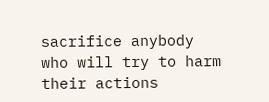sacrifice anybody
who will try to harm their actions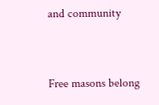and community


Free masons belong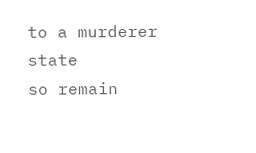to a murderer state
so remain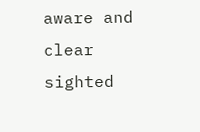aware and clear sighted